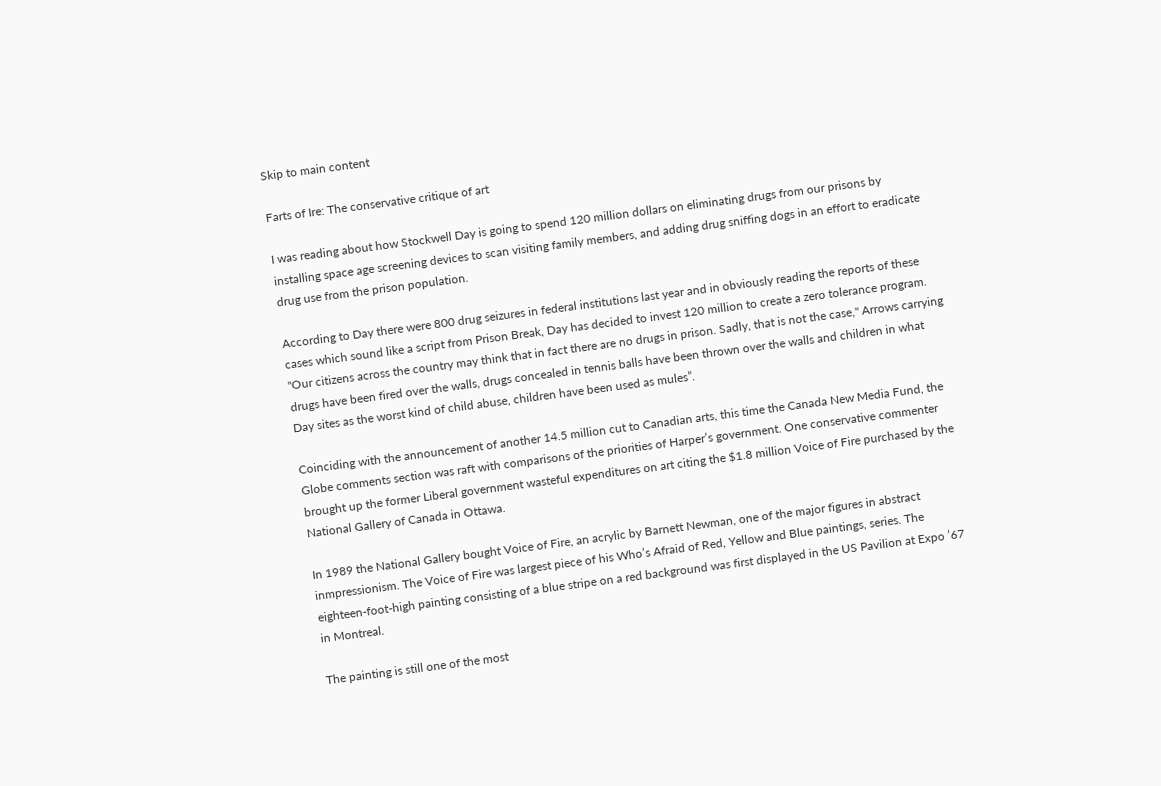Skip to main content

Farts of Ire: The conservative critique of art

I was reading about how Stockwell Day is going to spend 120 million dollars on eliminating drugs from our prisons by installing space age screening devices to scan visiting family members, and adding drug sniffing dogs in an effort to eradicate drug use from the prison population.

According to Day there were 800 drug seizures in federal institutions last year and in obviously reading the reports of these cases which sound like a script from Prison Break, Day has decided to invest 120 million to create a zero tolerance program.
"Our citizens across the country may think that in fact there are no drugs in prison. Sadly, that is not the case," Arrows carrying drugs have been fired over the walls, drugs concealed in tennis balls have been thrown over the walls and children in what Day sites as the worst kind of child abuse, children have been used as mules”.

Coinciding with the announcement of another 14.5 million cut to Canadian arts, this time the Canada New Media Fund, the Globe comments section was raft with comparisons of the priorities of Harper’s government. One conservative commenter brought up the former Liberal government wasteful expenditures on art citing the $1.8 million Voice of Fire purchased by the National Gallery of Canada in Ottawa.

In 1989 the National Gallery bought Voice of Fire, an acrylic by Barnett Newman, one of the major figures in abstract inmpressionism. The Voice of Fire was largest piece of his Who’s Afraid of Red, Yellow and Blue paintings, series. The eighteen-foot-high painting consisting of a blue stripe on a red background was first displayed in the US Pavilion at Expo ’67 in Montreal.

The painting is still one of the most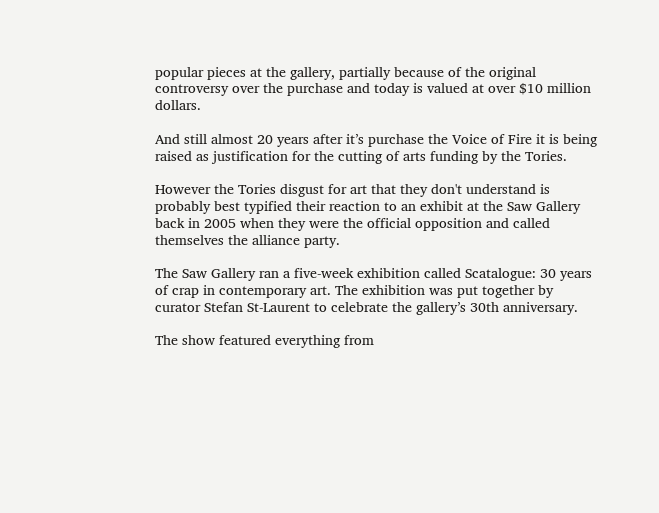popular pieces at the gallery, partially because of the original controversy over the purchase and today is valued at over $10 million dollars.

And still almost 20 years after it’s purchase the Voice of Fire it is being raised as justification for the cutting of arts funding by the Tories.

However the Tories disgust for art that they don't understand is probably best typified their reaction to an exhibit at the Saw Gallery back in 2005 when they were the official opposition and called themselves the alliance party.

The Saw Gallery ran a five-week exhibition called Scatalogue: 30 years of crap in contemporary art. The exhibition was put together by curator Stefan St-Laurent to celebrate the gallery’s 30th anniversary.

The show featured everything from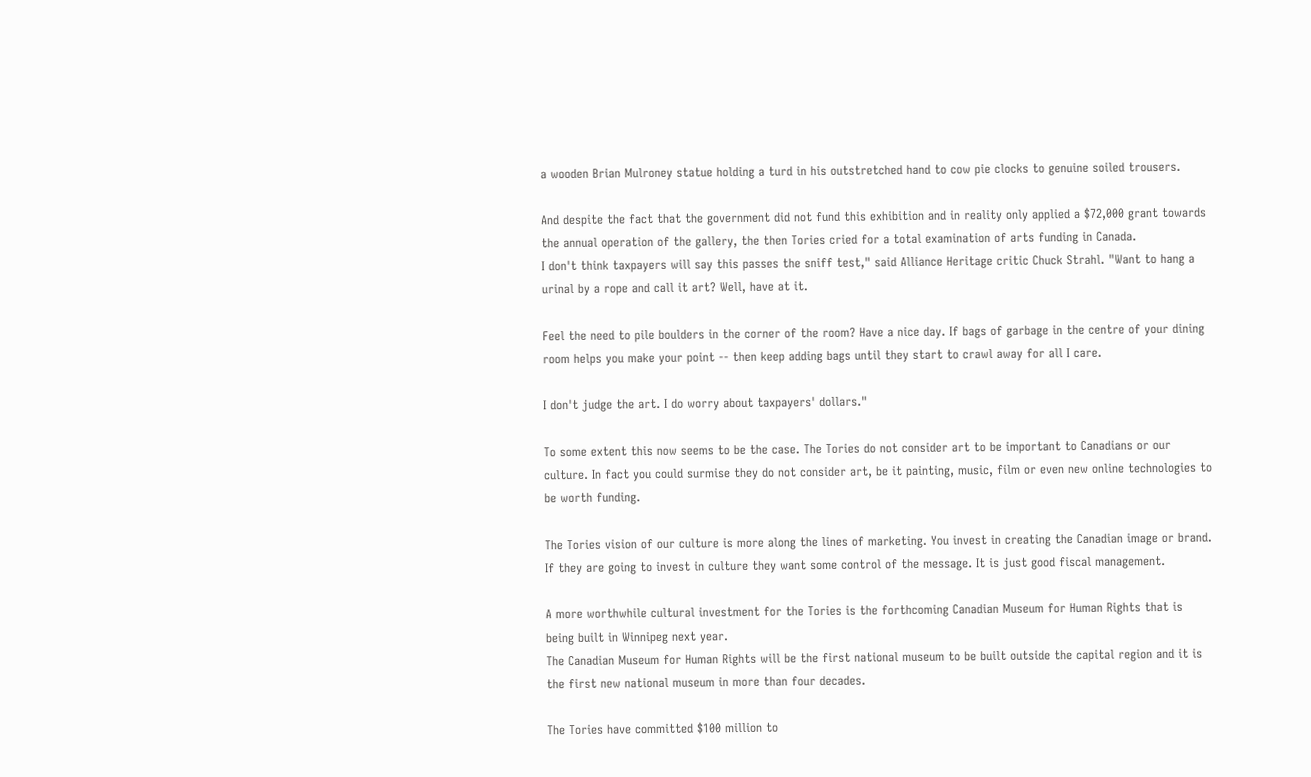a wooden Brian Mulroney statue holding a turd in his outstretched hand to cow pie clocks to genuine soiled trousers.

And despite the fact that the government did not fund this exhibition and in reality only applied a $72,000 grant towards the annual operation of the gallery, the then Tories cried for a total examination of arts funding in Canada.
I don't think taxpayers will say this passes the sniff test," said Alliance Heritage critic Chuck Strahl. "Want to hang a urinal by a rope and call it art? Well, have at it.

Feel the need to pile boulders in the corner of the room? Have a nice day. If bags of garbage in the centre of your dining room helps you make your point -- then keep adding bags until they start to crawl away for all I care.

I don't judge the art. I do worry about taxpayers' dollars."

To some extent this now seems to be the case. The Tories do not consider art to be important to Canadians or our culture. In fact you could surmise they do not consider art, be it painting, music, film or even new online technologies to be worth funding.

The Tories vision of our culture is more along the lines of marketing. You invest in creating the Canadian image or brand. If they are going to invest in culture they want some control of the message. It is just good fiscal management.

A more worthwhile cultural investment for the Tories is the forthcoming Canadian Museum for Human Rights that is being built in Winnipeg next year.
The Canadian Museum for Human Rights will be the first national museum to be built outside the capital region and it is the first new national museum in more than four decades.

The Tories have committed $100 million to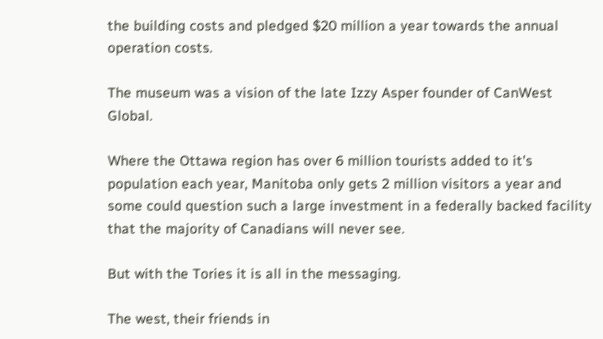the building costs and pledged $20 million a year towards the annual operation costs.

The museum was a vision of the late Izzy Asper founder of CanWest Global.

Where the Ottawa region has over 6 million tourists added to it's population each year, Manitoba only gets 2 million visitors a year and some could question such a large investment in a federally backed facility that the majority of Canadians will never see.

But with the Tories it is all in the messaging.

The west, their friends in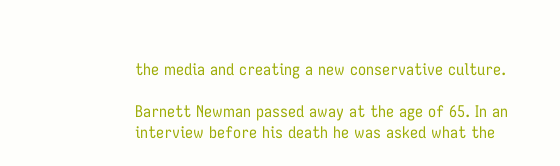the media and creating a new conservative culture.

Barnett Newman passed away at the age of 65. In an interview before his death he was asked what the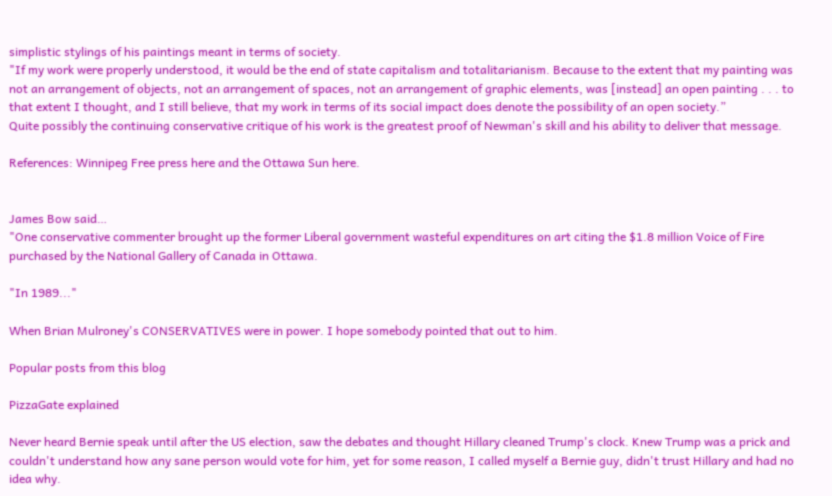simplistic stylings of his paintings meant in terms of society.
"If my work were properly understood, it would be the end of state capitalism and totalitarianism. Because to the extent that my painting was not an arrangement of objects, not an arrangement of spaces, not an arrangement of graphic elements, was [instead] an open painting . . . to that extent I thought, and I still believe, that my work in terms of its social impact does denote the possibility of an open society.”
Quite possibly the continuing conservative critique of his work is the greatest proof of Newman's skill and his ability to deliver that message.

References: Winnipeg Free press here and the Ottawa Sun here.


James Bow said…
"One conservative commenter brought up the former Liberal government wasteful expenditures on art citing the $1.8 million Voice of Fire purchased by the National Gallery of Canada in Ottawa.

"In 1989..."

When Brian Mulroney's CONSERVATIVES were in power. I hope somebody pointed that out to him.

Popular posts from this blog

PizzaGate explained

Never heard Bernie speak until after the US election, saw the debates and thought Hillary cleaned Trump's clock. Knew Trump was a prick and couldn't understand how any sane person would vote for him, yet for some reason, I called myself a Bernie guy, didn't trust Hillary and had no idea why.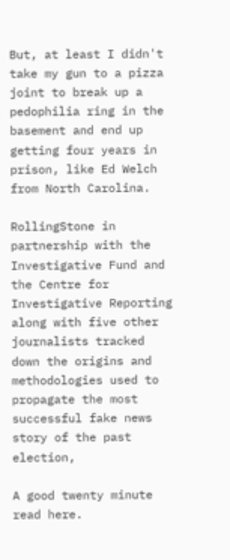But, at least I didn't take my gun to a pizza joint to break up a pedophilia ring in the basement and end up getting four years in prison, like Ed Welch from North Carolina.

RollingStone in partnership with the Investigative Fund and the Centre for Investigative Reporting along with five other journalists tracked down the origins and methodologies used to propagate the most successful fake news story of the past election,

A good twenty minute read here.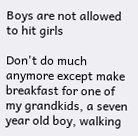Boys are not allowed to hit girls

Don't do much anymore except make breakfast for one of my grandkids, a seven year old boy, walking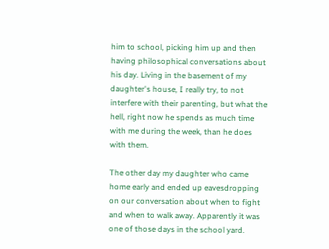him to school, picking him up and then having philosophical conversations about his day. Living in the basement of my daughter's house, I really try, to not interfere with their parenting, but what the hell, right now he spends as much time with me during the week, than he does with them.

The other day my daughter who came home early and ended up eavesdropping on our conversation about when to fight and when to walk away. Apparently it was one of those days in the school yard.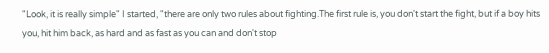"Look, it is really simple" I started, "there are only two rules about fighting.The first rule is, you don't start the fight, but if a boy hits you, hit him back, as hard and as fast as you can and don't stop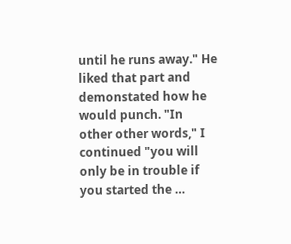until he runs away." He liked that part and demonstated how he would punch. "In other other words," I continued "you will only be in trouble if you started the …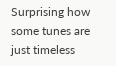Surprising how some tunes are just timeless